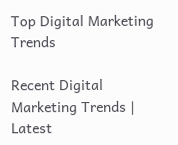Top Digital Marketing Trends

Recent Digital Marketing Trends | Latest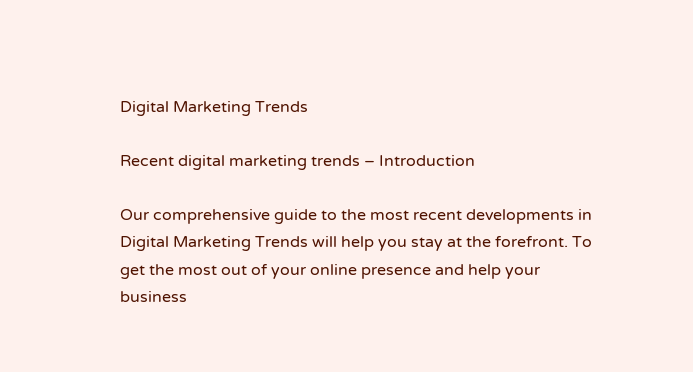Digital Marketing Trends

Recent digital marketing trends – Introduction

Our comprehensive guide to the most recent developments in Digital Marketing Trends will help you stay at the forefront. To get the most out of your online presence and help your business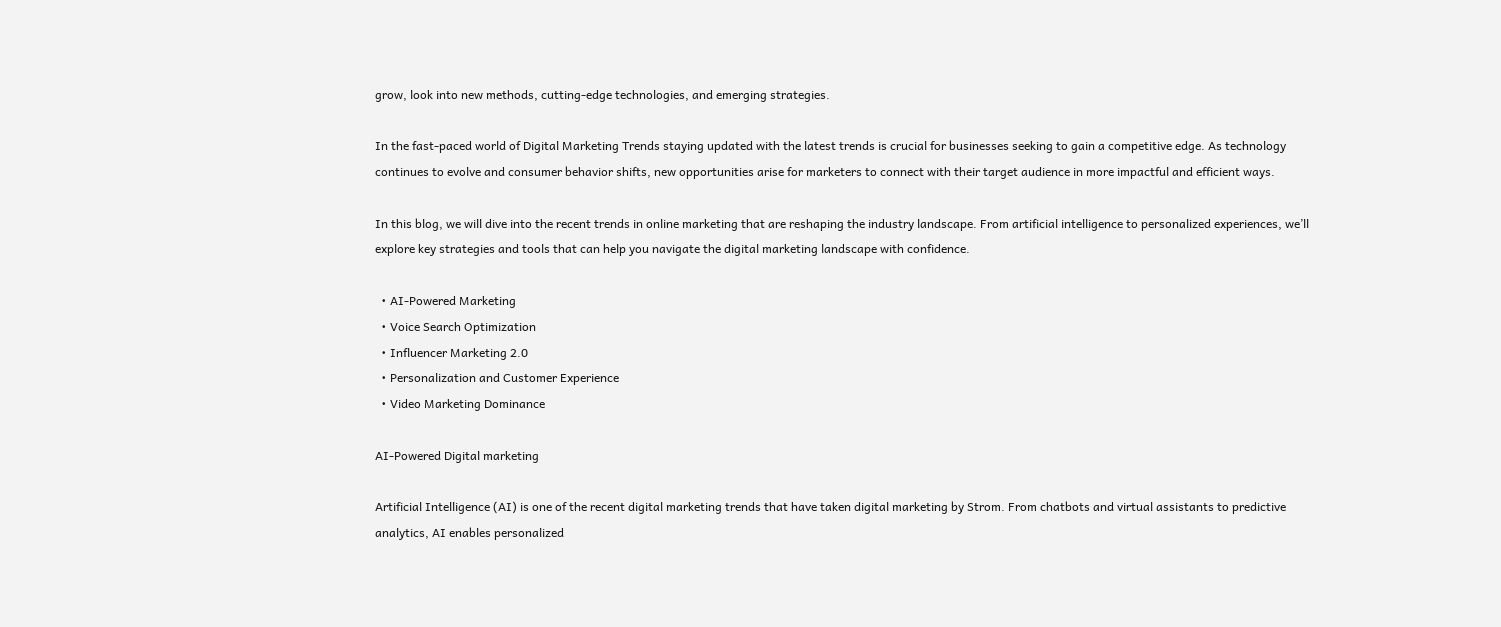grow, look into new methods, cutting-edge technologies, and emerging strategies.

In the fast-paced world of Digital Marketing Trends staying updated with the latest trends is crucial for businesses seeking to gain a competitive edge. As technology continues to evolve and consumer behavior shifts, new opportunities arise for marketers to connect with their target audience in more impactful and efficient ways.

In this blog, we will dive into the recent trends in online marketing that are reshaping the industry landscape. From artificial intelligence to personalized experiences, we’ll explore key strategies and tools that can help you navigate the digital marketing landscape with confidence.

  • AI-Powered Marketing
  • Voice Search Optimization
  • Influencer Marketing 2.0
  • Personalization and Customer Experience
  • Video Marketing Dominance

AI-Powered Digital marketing

Artificial Intelligence (AI) is one of the recent digital marketing trends that have taken digital marketing by Strom. From chatbots and virtual assistants to predictive analytics, AI enables personalized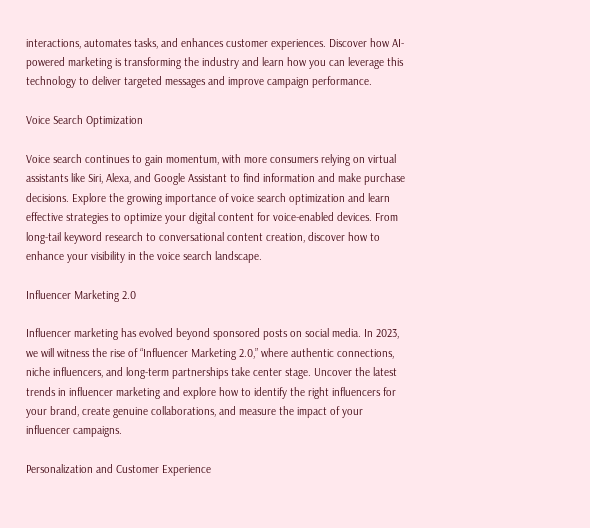interactions, automates tasks, and enhances customer experiences. Discover how AI-powered marketing is transforming the industry and learn how you can leverage this technology to deliver targeted messages and improve campaign performance.

Voice Search Optimization

Voice search continues to gain momentum, with more consumers relying on virtual assistants like Siri, Alexa, and Google Assistant to find information and make purchase decisions. Explore the growing importance of voice search optimization and learn effective strategies to optimize your digital content for voice-enabled devices. From long-tail keyword research to conversational content creation, discover how to enhance your visibility in the voice search landscape.

Influencer Marketing 2.0

Influencer marketing has evolved beyond sponsored posts on social media. In 2023, we will witness the rise of “Influencer Marketing 2.0,” where authentic connections, niche influencers, and long-term partnerships take center stage. Uncover the latest trends in influencer marketing and explore how to identify the right influencers for your brand, create genuine collaborations, and measure the impact of your influencer campaigns.

Personalization and Customer Experience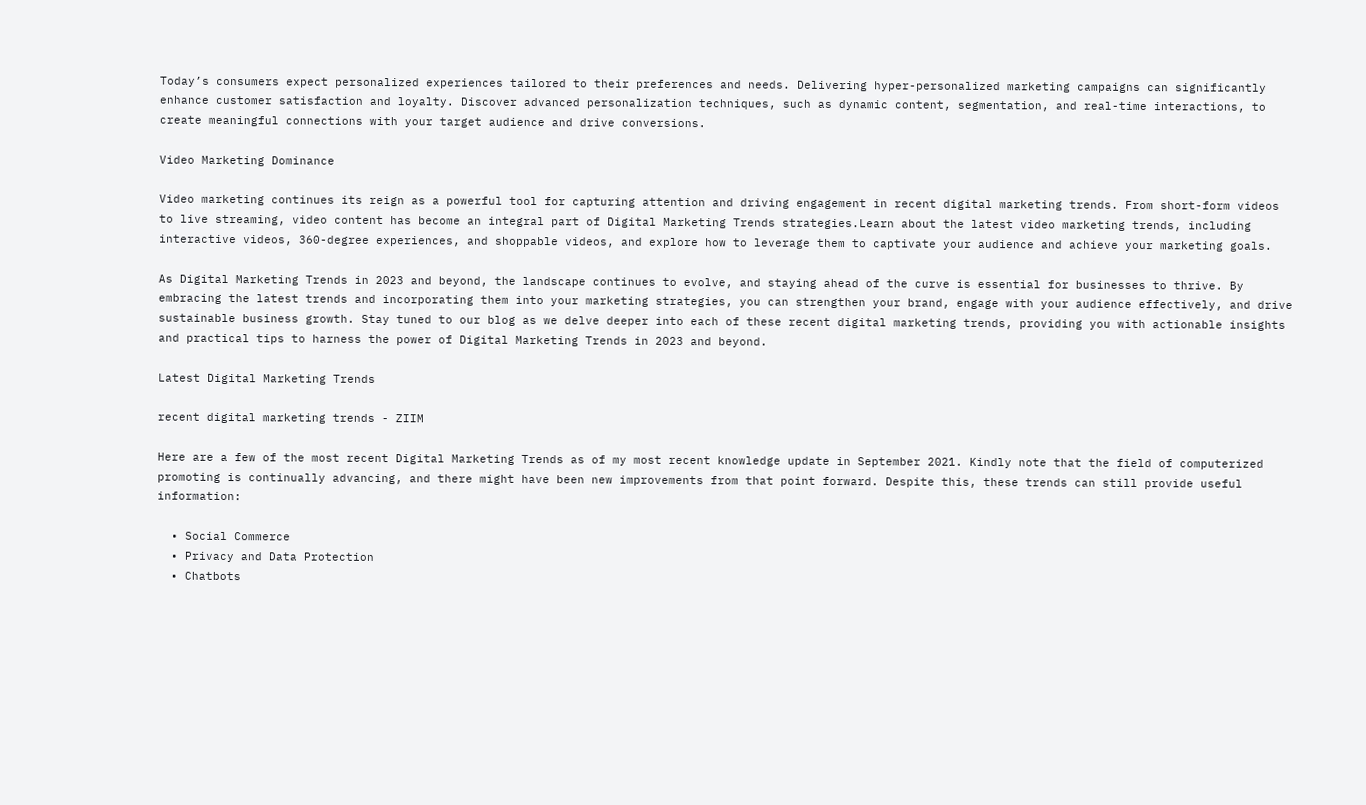Today’s consumers expect personalized experiences tailored to their preferences and needs. Delivering hyper-personalized marketing campaigns can significantly enhance customer satisfaction and loyalty. Discover advanced personalization techniques, such as dynamic content, segmentation, and real-time interactions, to create meaningful connections with your target audience and drive conversions.

Video Marketing Dominance

Video marketing continues its reign as a powerful tool for capturing attention and driving engagement in recent digital marketing trends. From short-form videos to live streaming, video content has become an integral part of Digital Marketing Trends strategies.Learn about the latest video marketing trends, including interactive videos, 360-degree experiences, and shoppable videos, and explore how to leverage them to captivate your audience and achieve your marketing goals.

As Digital Marketing Trends in 2023 and beyond, the landscape continues to evolve, and staying ahead of the curve is essential for businesses to thrive. By embracing the latest trends and incorporating them into your marketing strategies, you can strengthen your brand, engage with your audience effectively, and drive sustainable business growth. Stay tuned to our blog as we delve deeper into each of these recent digital marketing trends, providing you with actionable insights and practical tips to harness the power of Digital Marketing Trends in 2023 and beyond.

Latest Digital Marketing Trends

recent digital marketing trends - ZIIM

Here are a few of the most recent Digital Marketing Trends as of my most recent knowledge update in September 2021. Kindly note that the field of computerized promoting is continually advancing, and there might have been new improvements from that point forward. Despite this, these trends can still provide useful information:

  • Social Commerce
  • Privacy and Data Protection
  • Chatbots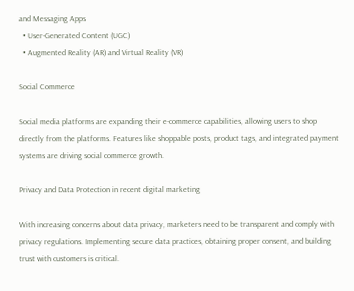and Messaging Apps
  • User-Generated Content (UGC)
  • Augmented Reality (AR) and Virtual Reality (VR)

Social Commerce

Social media platforms are expanding their e-commerce capabilities, allowing users to shop directly from the platforms. Features like shoppable posts, product tags, and integrated payment systems are driving social commerce growth.

Privacy and Data Protection in recent digital marketing

With increasing concerns about data privacy, marketers need to be transparent and comply with privacy regulations. Implementing secure data practices, obtaining proper consent, and building trust with customers is critical.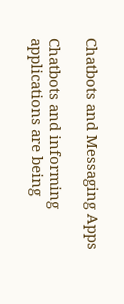Chatbots and Messaging Apps

Chatbots and informing applications are being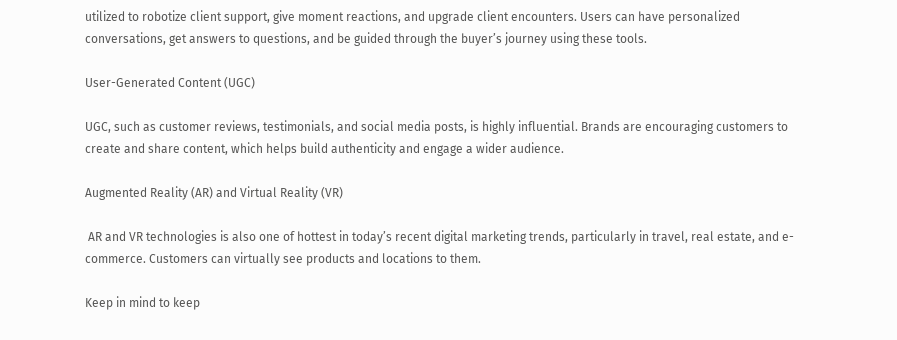utilized to robotize client support, give moment reactions, and upgrade client encounters. Users can have personalized conversations, get answers to questions, and be guided through the buyer’s journey using these tools.

User-Generated Content (UGC)

UGC, such as customer reviews, testimonials, and social media posts, is highly influential. Brands are encouraging customers to create and share content, which helps build authenticity and engage a wider audience.

Augmented Reality (AR) and Virtual Reality (VR)

 AR and VR technologies is also one of hottest in today’s recent digital marketing trends, particularly in travel, real estate, and e-commerce. Customers can virtually see products and locations to them.

Keep in mind to keep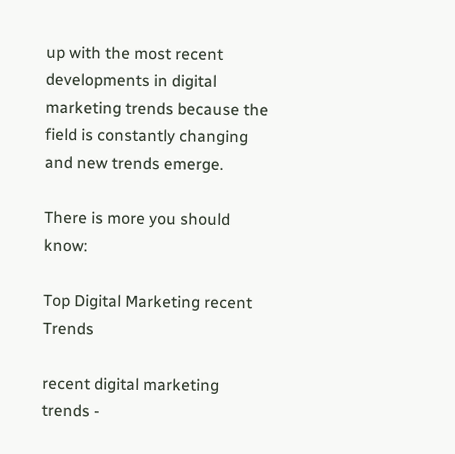up with the most recent developments in digital marketing trends because the field is constantly changing and new trends emerge.

There is more you should know:

Top Digital Marketing recent Trends

recent digital marketing trends -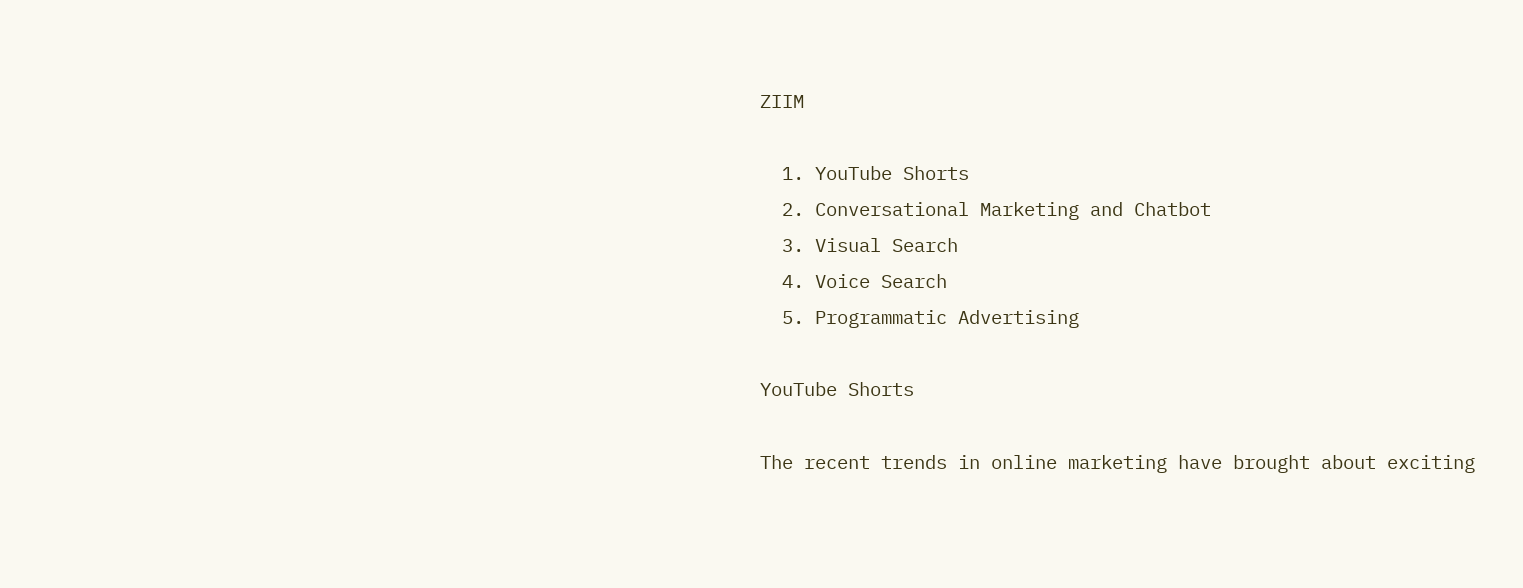ZIIM

  1. YouTube Shorts
  2. Conversational Marketing and Chatbot
  3. Visual Search
  4. Voice Search
  5. Programmatic Advertising

YouTube Shorts

The recent trends in online marketing have brought about exciting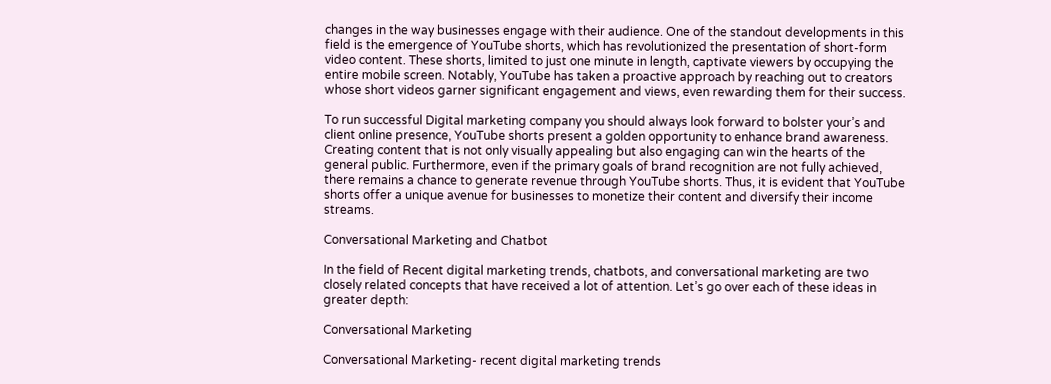changes in the way businesses engage with their audience. One of the standout developments in this field is the emergence of YouTube shorts, which has revolutionized the presentation of short-form video content. These shorts, limited to just one minute in length, captivate viewers by occupying the entire mobile screen. Notably, YouTube has taken a proactive approach by reaching out to creators whose short videos garner significant engagement and views, even rewarding them for their success.

To run successful Digital marketing company you should always look forward to bolster your’s and client online presence, YouTube shorts present a golden opportunity to enhance brand awareness. Creating content that is not only visually appealing but also engaging can win the hearts of the general public. Furthermore, even if the primary goals of brand recognition are not fully achieved, there remains a chance to generate revenue through YouTube shorts. Thus, it is evident that YouTube shorts offer a unique avenue for businesses to monetize their content and diversify their income streams.

Conversational Marketing and Chatbot

In the field of Recent digital marketing trends, chatbots, and conversational marketing are two closely related concepts that have received a lot of attention. Let’s go over each of these ideas in greater depth:

Conversational Marketing

Conversational Marketing- recent digital marketing trends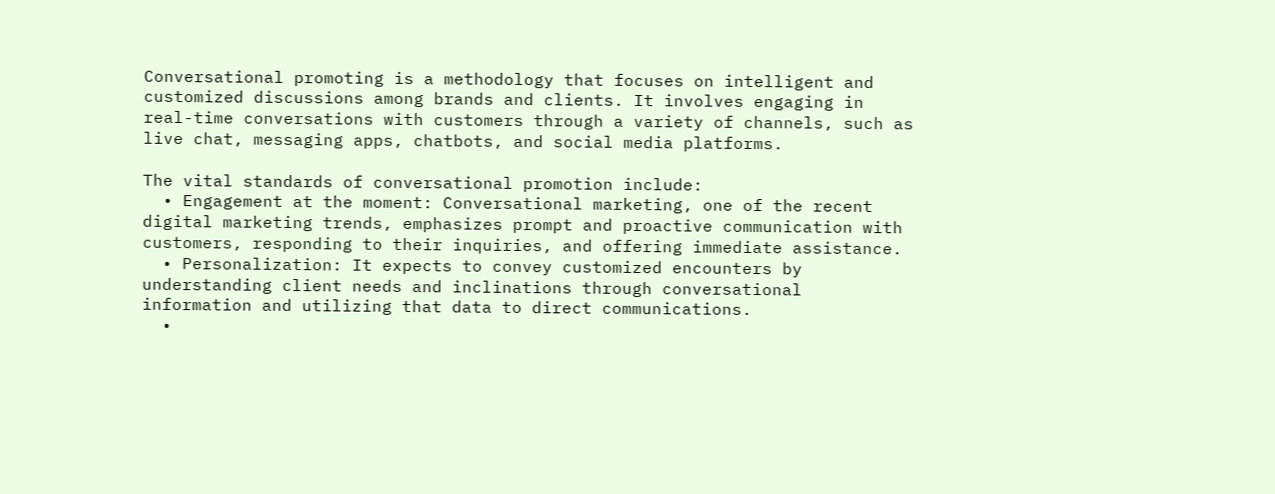Conversational promoting is a methodology that focuses on intelligent and customized discussions among brands and clients. It involves engaging in real-time conversations with customers through a variety of channels, such as live chat, messaging apps, chatbots, and social media platforms.

The vital standards of conversational promotion include:
  • Engagement at the moment: Conversational marketing, one of the recent digital marketing trends, emphasizes prompt and proactive communication with customers, responding to their inquiries, and offering immediate assistance.
  • Personalization: It expects to convey customized encounters by understanding client needs and inclinations through conversational information and utilizing that data to direct communications.
  •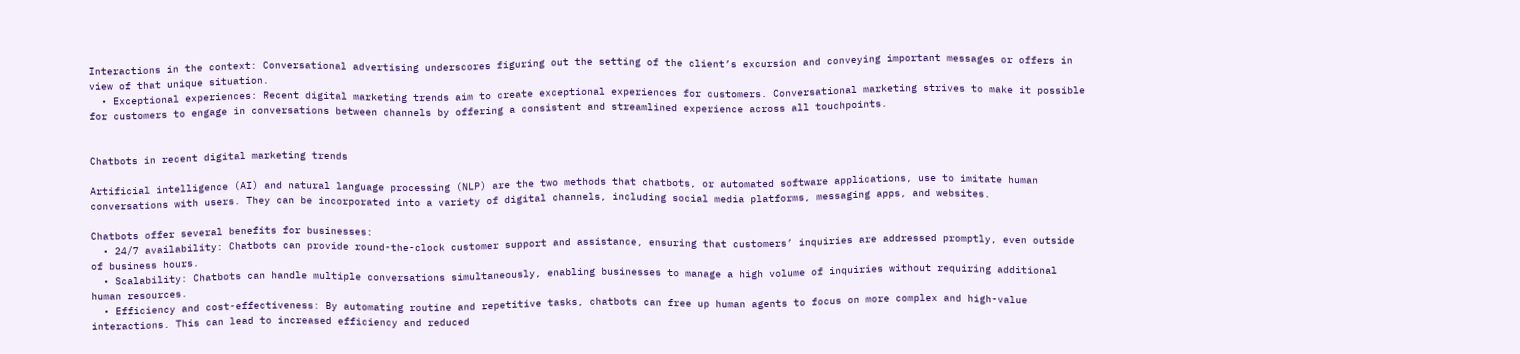Interactions in the context: Conversational advertising underscores figuring out the setting of the client’s excursion and conveying important messages or offers in view of that unique situation.
  • Exceptional experiences: Recent digital marketing trends aim to create exceptional experiences for customers. Conversational marketing strives to make it possible for customers to engage in conversations between channels by offering a consistent and streamlined experience across all touchpoints.


Chatbots in recent digital marketing trends

Artificial intelligence (AI) and natural language processing (NLP) are the two methods that chatbots, or automated software applications, use to imitate human conversations with users. They can be incorporated into a variety of digital channels, including social media platforms, messaging apps, and websites.

Chatbots offer several benefits for businesses:
  • 24/7 availability: Chatbots can provide round-the-clock customer support and assistance, ensuring that customers’ inquiries are addressed promptly, even outside of business hours.
  • Scalability: Chatbots can handle multiple conversations simultaneously, enabling businesses to manage a high volume of inquiries without requiring additional human resources.
  • Efficiency and cost-effectiveness: By automating routine and repetitive tasks, chatbots can free up human agents to focus on more complex and high-value interactions. This can lead to increased efficiency and reduced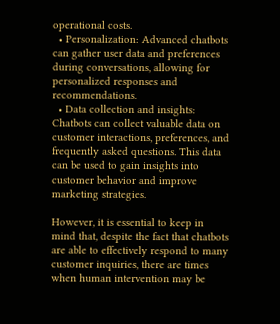operational costs.
  • Personalization: Advanced chatbots can gather user data and preferences during conversations, allowing for personalized responses and recommendations.
  • Data collection and insights: Chatbots can collect valuable data on customer interactions, preferences, and frequently asked questions. This data can be used to gain insights into customer behavior and improve marketing strategies.

However, it is essential to keep in mind that, despite the fact that chatbots are able to effectively respond to many customer inquiries, there are times when human intervention may be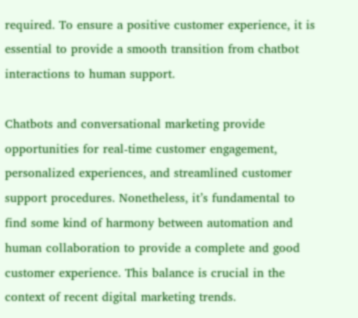required. To ensure a positive customer experience, it is essential to provide a smooth transition from chatbot interactions to human support.

Chatbots and conversational marketing provide opportunities for real-time customer engagement, personalized experiences, and streamlined customer support procedures. Nonetheless, it’s fundamental to find some kind of harmony between automation and human collaboration to provide a complete and good customer experience. This balance is crucial in the context of recent digital marketing trends.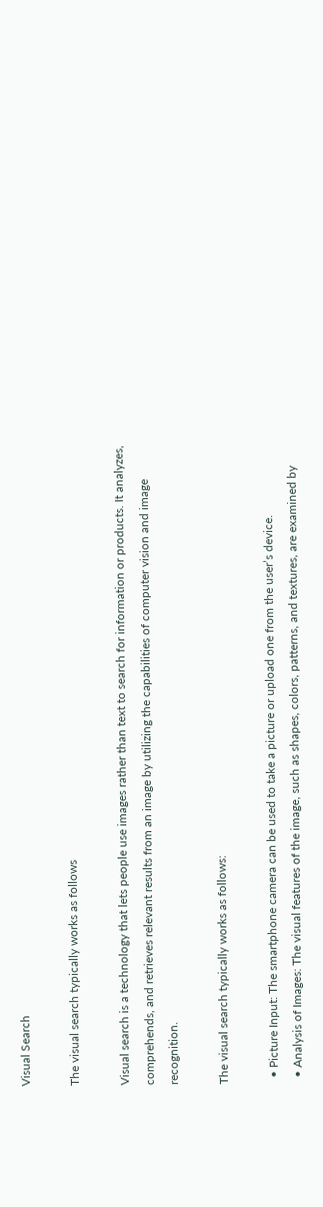Visual Search

The visual search typically works as follows

Visual search is a technology that lets people use images rather than text to search for information or products. It analyzes, comprehends, and retrieves relevant results from an image by utilizing the capabilities of computer vision and image recognition.

The visual search typically works as follows:

  • Picture Input: The smartphone camera can be used to take a picture or upload one from the user’s device.
  • Analysis of Images: The visual features of the image, such as shapes, colors, patterns, and textures, are examined by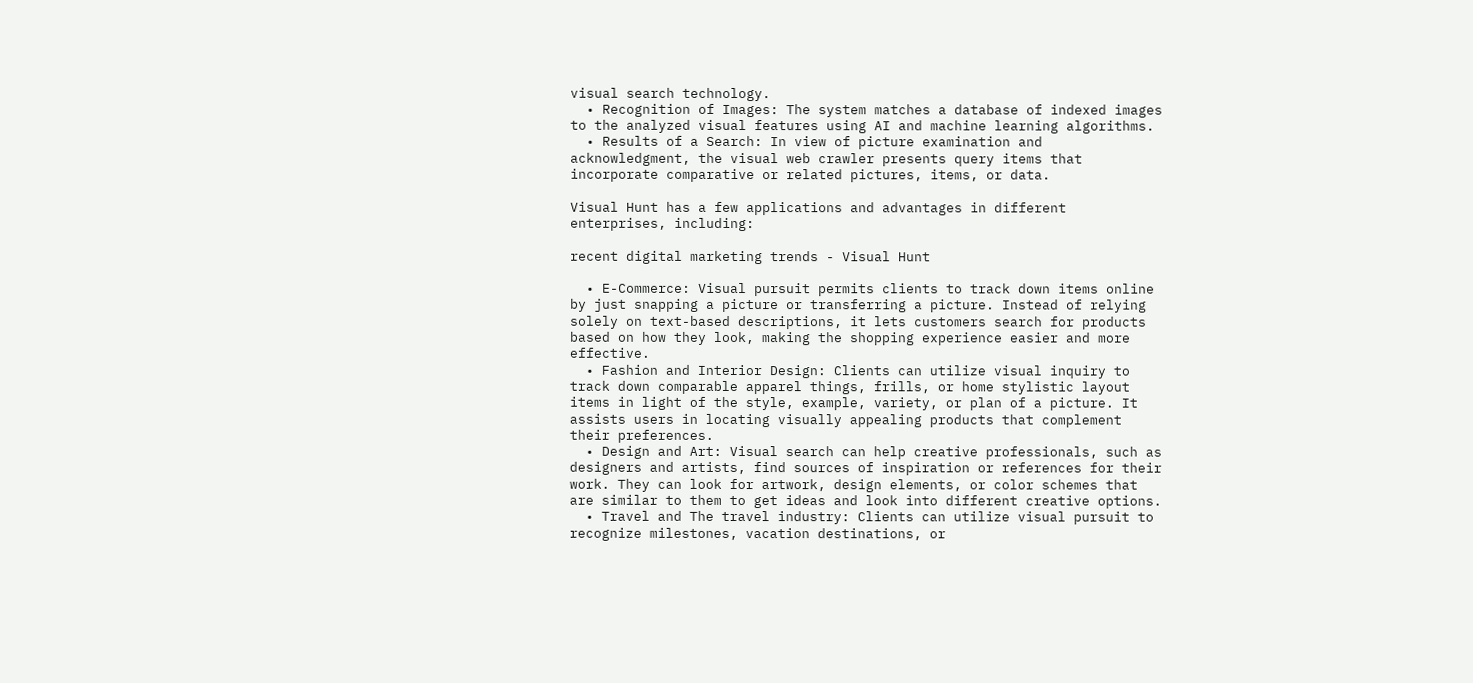visual search technology.
  • Recognition of Images: The system matches a database of indexed images to the analyzed visual features using AI and machine learning algorithms.
  • Results of a Search: In view of picture examination and acknowledgment, the visual web crawler presents query items that incorporate comparative or related pictures, items, or data.

Visual Hunt has a few applications and advantages in different enterprises, including:

recent digital marketing trends - Visual Hunt

  • E-Commerce: Visual pursuit permits clients to track down items online by just snapping a picture or transferring a picture. Instead of relying solely on text-based descriptions, it lets customers search for products based on how they look, making the shopping experience easier and more effective.
  • Fashion and Interior Design: Clients can utilize visual inquiry to track down comparable apparel things, frills, or home stylistic layout items in light of the style, example, variety, or plan of a picture. It assists users in locating visually appealing products that complement their preferences.
  • Design and Art: Visual search can help creative professionals, such as designers and artists, find sources of inspiration or references for their work. They can look for artwork, design elements, or color schemes that are similar to them to get ideas and look into different creative options.
  • Travel and The travel industry: Clients can utilize visual pursuit to recognize milestones, vacation destinations, or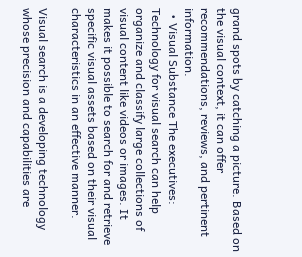grand spots by catching a picture. Based on the visual context, it can offer recommendations, reviews, and pertinent information.
  • Visual Substance The executives: Technology for visual search can help organize and classify large collections of visual content like videos or images. It makes it possible to search for and retrieve specific visual assets based on their visual characteristics in an effective manner.

Visual search is a developing technology whose precision and capabilities are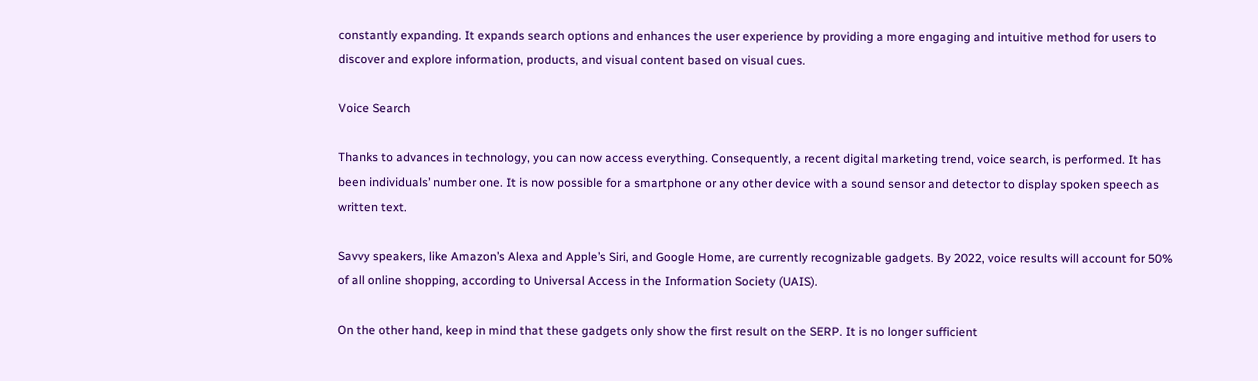constantly expanding. It expands search options and enhances the user experience by providing a more engaging and intuitive method for users to discover and explore information, products, and visual content based on visual cues.

Voice Search

Thanks to advances in technology, you can now access everything. Consequently, a recent digital marketing trend, voice search, is performed. It has been individuals’ number one. It is now possible for a smartphone or any other device with a sound sensor and detector to display spoken speech as written text.

Savvy speakers, like Amazon’s Alexa and Apple’s Siri, and Google Home, are currently recognizable gadgets. By 2022, voice results will account for 50% of all online shopping, according to Universal Access in the Information Society (UAIS).

On the other hand, keep in mind that these gadgets only show the first result on the SERP. It is no longer sufficient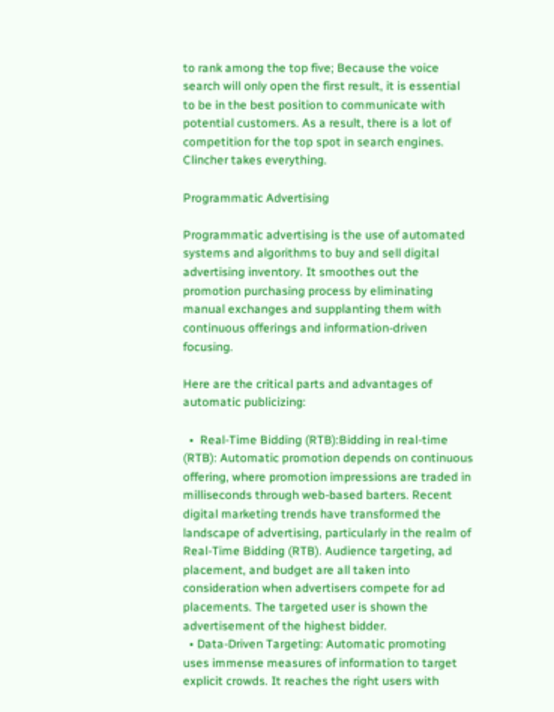to rank among the top five; Because the voice search will only open the first result, it is essential to be in the best position to communicate with potential customers. As a result, there is a lot of competition for the top spot in search engines. Clincher takes everything.

Programmatic Advertising

Programmatic advertising is the use of automated systems and algorithms to buy and sell digital advertising inventory. It smoothes out the promotion purchasing process by eliminating manual exchanges and supplanting them with continuous offerings and information-driven focusing.

Here are the critical parts and advantages of automatic publicizing:

  •  Real-Time Bidding (RTB):Bidding in real-time (RTB): Automatic promotion depends on continuous offering, where promotion impressions are traded in milliseconds through web-based barters. Recent digital marketing trends have transformed the landscape of advertising, particularly in the realm of Real-Time Bidding (RTB). Audience targeting, ad placement, and budget are all taken into consideration when advertisers compete for ad placements. The targeted user is shown the advertisement of the highest bidder.
  • Data-Driven Targeting: Automatic promoting uses immense measures of information to target explicit crowds. It reaches the right users with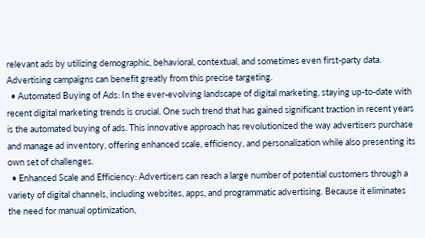relevant ads by utilizing demographic, behavioral, contextual, and sometimes even first-party data. Advertising campaigns can benefit greatly from this precise targeting.
  • Automated Buying of Ads: In the ever-evolving landscape of digital marketing, staying up-to-date with recent digital marketing trends is crucial. One such trend that has gained significant traction in recent years is the automated buying of ads. This innovative approach has revolutionized the way advertisers purchase and manage ad inventory, offering enhanced scale, efficiency, and personalization while also presenting its own set of challenges.
  • Enhanced Scale and Efficiency: Advertisers can reach a large number of potential customers through a variety of digital channels, including websites, apps, and programmatic advertising. Because it eliminates the need for manual optimization,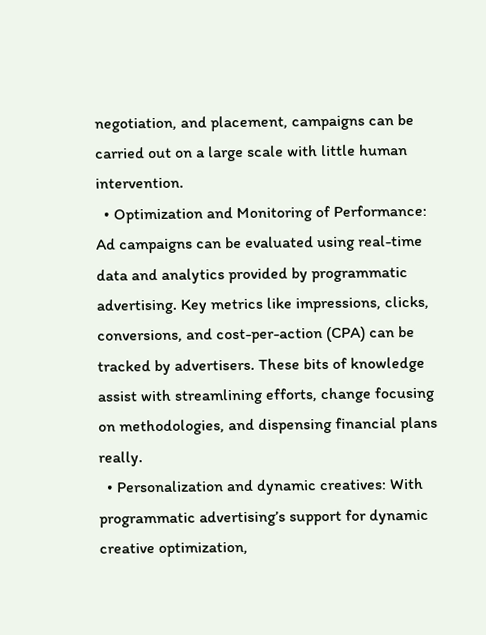negotiation, and placement, campaigns can be carried out on a large scale with little human intervention.
  • Optimization and Monitoring of Performance: Ad campaigns can be evaluated using real-time data and analytics provided by programmatic advertising. Key metrics like impressions, clicks, conversions, and cost-per-action (CPA) can be tracked by advertisers. These bits of knowledge assist with streamlining efforts, change focusing on methodologies, and dispensing financial plans really.
  • Personalization and dynamic creatives: With programmatic advertising’s support for dynamic creative optimization,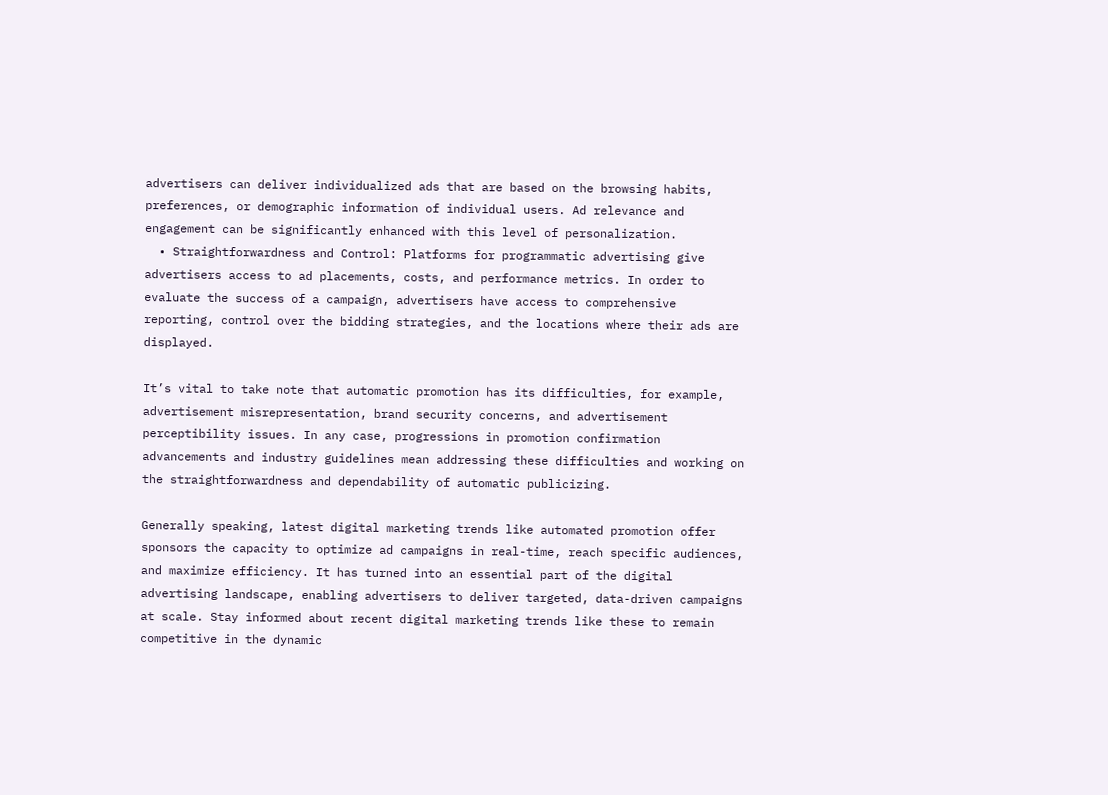advertisers can deliver individualized ads that are based on the browsing habits, preferences, or demographic information of individual users. Ad relevance and engagement can be significantly enhanced with this level of personalization.
  • Straightforwardness and Control: Platforms for programmatic advertising give advertisers access to ad placements, costs, and performance metrics. In order to evaluate the success of a campaign, advertisers have access to comprehensive reporting, control over the bidding strategies, and the locations where their ads are displayed.

It’s vital to take note that automatic promotion has its difficulties, for example, advertisement misrepresentation, brand security concerns, and advertisement perceptibility issues. In any case, progressions in promotion confirmation advancements and industry guidelines mean addressing these difficulties and working on the straightforwardness and dependability of automatic publicizing.

Generally speaking, latest digital marketing trends like automated promotion offer sponsors the capacity to optimize ad campaigns in real-time, reach specific audiences, and maximize efficiency. It has turned into an essential part of the digital advertising landscape, enabling advertisers to deliver targeted, data-driven campaigns at scale. Stay informed about recent digital marketing trends like these to remain competitive in the dynamic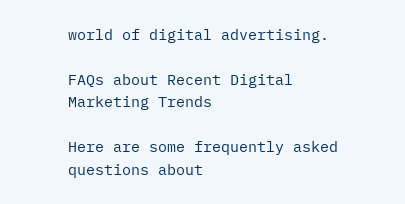world of digital advertising.

FAQs about Recent Digital Marketing Trends

Here are some frequently asked questions about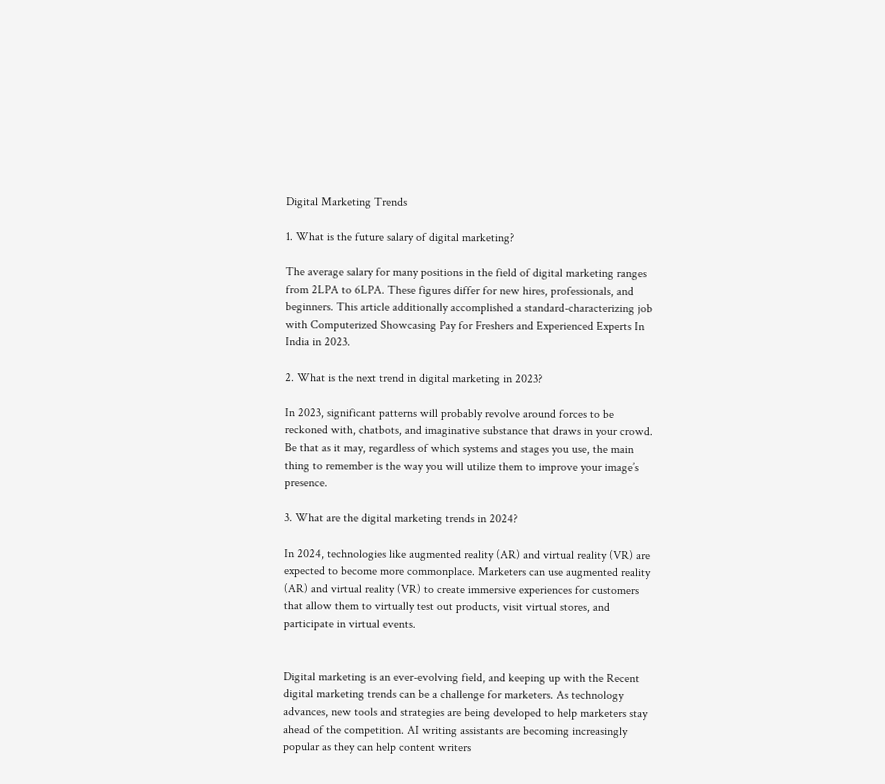Digital Marketing Trends

1. What is the future salary of digital marketing?

The average salary for many positions in the field of digital marketing ranges from 2LPA to 6LPA. These figures differ for new hires, professionals, and beginners. This article additionally accomplished a standard-characterizing job with Computerized Showcasing Pay for Freshers and Experienced Experts In India in 2023.

2. What is the next trend in digital marketing in 2023?

In 2023, significant patterns will probably revolve around forces to be reckoned with, chatbots, and imaginative substance that draws in your crowd. Be that as it may, regardless of which systems and stages you use, the main thing to remember is the way you will utilize them to improve your image’s presence.

3. What are the digital marketing trends in 2024?

In 2024, technologies like augmented reality (AR) and virtual reality (VR) are expected to become more commonplace. Marketers can use augmented reality (AR) and virtual reality (VR) to create immersive experiences for customers that allow them to virtually test out products, visit virtual stores, and participate in virtual events.


Digital marketing is an ever-evolving field, and keeping up with the Recent digital marketing trends can be a challenge for marketers. As technology advances, new tools and strategies are being developed to help marketers stay ahead of the competition. AI writing assistants are becoming increasingly popular as they can help content writers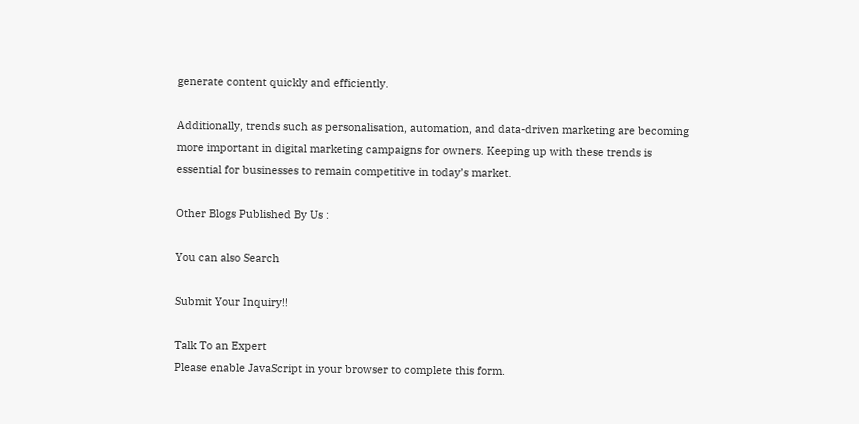generate content quickly and efficiently.

Additionally, trends such as personalisation, automation, and data-driven marketing are becoming more important in digital marketing campaigns for owners. Keeping up with these trends is essential for businesses to remain competitive in today’s market.

Other Blogs Published By Us :

You can also Search

Submit Your Inquiry!!

Talk To an Expert
Please enable JavaScript in your browser to complete this form.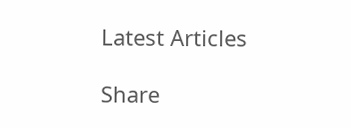Latest Articles

Share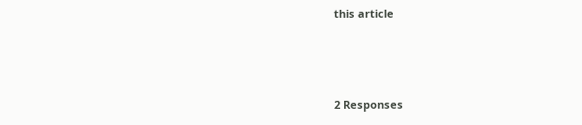this article



2 Responses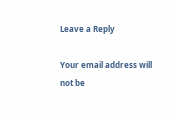Leave a Reply

Your email address will not be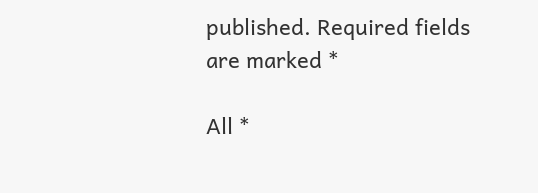published. Required fields are marked *

All *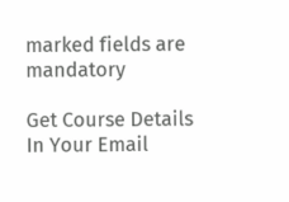marked fields are mandatory

Get Course Details In Your Email